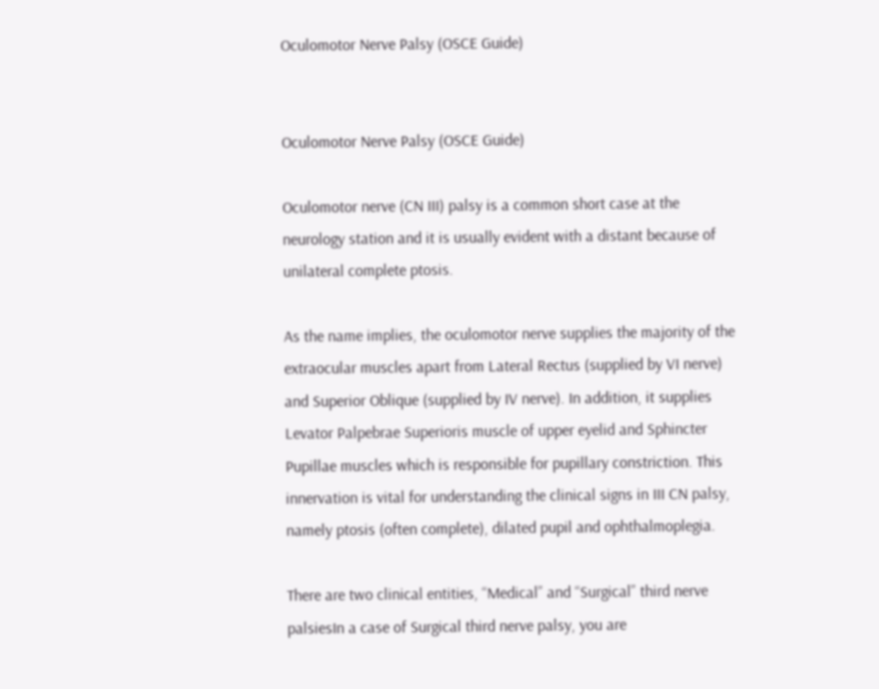Oculomotor Nerve Palsy (OSCE Guide)


Oculomotor Nerve Palsy (OSCE Guide)

Oculomotor nerve (CN III) palsy is a common short case at the neurology station and it is usually evident with a distant because of unilateral complete ptosis.

As the name implies, the oculomotor nerve supplies the majority of the extraocular muscles apart from Lateral Rectus (supplied by VI nerve) and Superior Oblique (supplied by IV nerve). In addition, it supplies Levator Palpebrae Superioris muscle of upper eyelid and Sphincter Pupillae muscles which is responsible for pupillary constriction. This innervation is vital for understanding the clinical signs in III CN palsy, namely ptosis (often complete), dilated pupil and ophthalmoplegia.

There are two clinical entities, “Medical” and “Surgical” third nerve palsiesIn a case of Surgical third nerve palsy, you are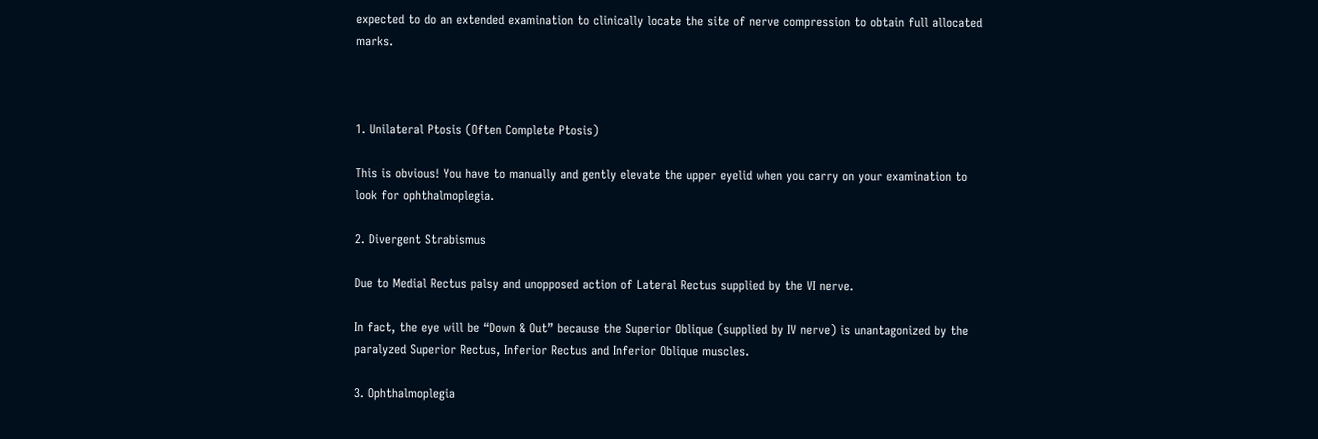expected to do an extended examination to clinically locate the site of nerve compression to obtain full allocated marks.



1. Unilateral Ptosis (Often Complete Ptosis)

This is obvious! You have to manually and gently elevate the upper eyelid when you carry on your examination to look for ophthalmoplegia.

2. Divergent Strabismus

Due to Medial Rectus palsy and unopposed action of Lateral Rectus supplied by the VI nerve.

In fact, the eye will be “Down & Out” because the Superior Oblique (supplied by IV nerve) is unantagonized by the paralyzed Superior Rectus, Inferior Rectus and Inferior Oblique muscles.

3. Ophthalmoplegia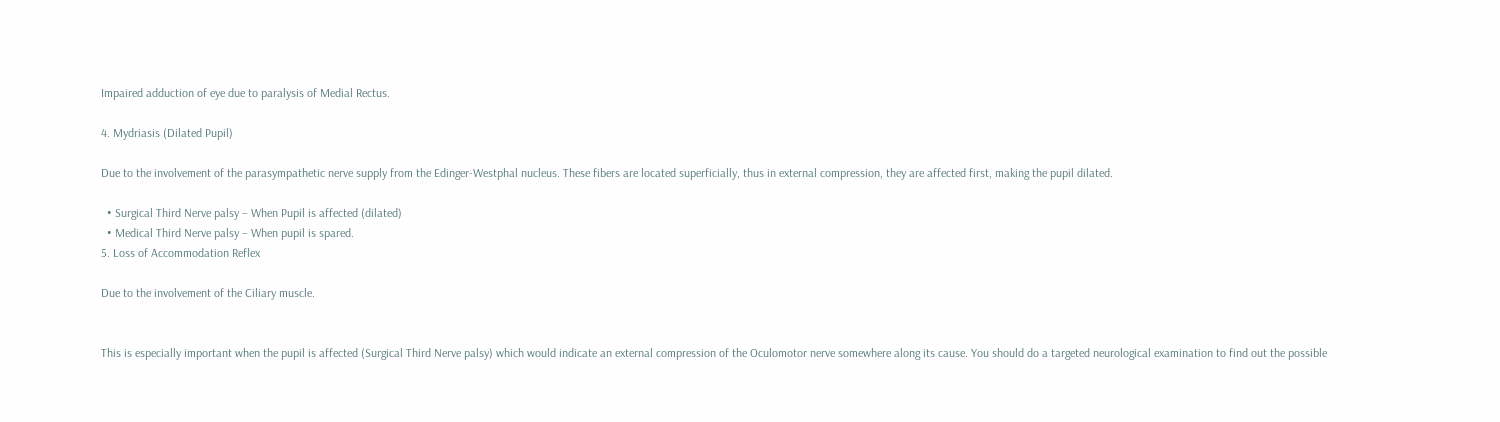Impaired adduction of eye due to paralysis of Medial Rectus.

4. Mydriasis (Dilated Pupil)

Due to the involvement of the parasympathetic nerve supply from the Edinger-Westphal nucleus. These fibers are located superficially, thus in external compression, they are affected first, making the pupil dilated.

  • Surgical Third Nerve palsy – When Pupil is affected (dilated)
  • Medical Third Nerve palsy – When pupil is spared.
5. Loss of Accommodation Reflex

Due to the involvement of the Ciliary muscle.


This is especially important when the pupil is affected (Surgical Third Nerve palsy) which would indicate an external compression of the Oculomotor nerve somewhere along its cause. You should do a targeted neurological examination to find out the possible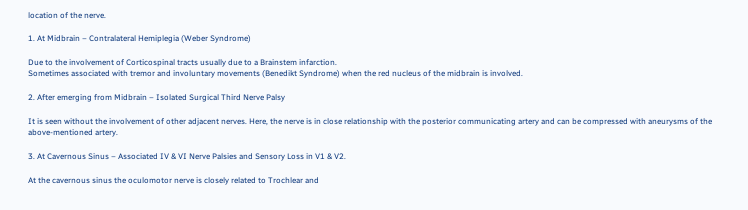location of the nerve.

1. At Midbrain – Contralateral Hemiplegia (Weber Syndrome)

Due to the involvement of Corticospinal tracts usually due to a Brainstem infarction.
Sometimes associated with tremor and involuntary movements (Benedikt Syndrome) when the red nucleus of the midbrain is involved.

2. After emerging from Midbrain – Isolated Surgical Third Nerve Palsy

It is seen without the involvement of other adjacent nerves. Here, the nerve is in close relationship with the posterior communicating artery and can be compressed with aneurysms of the above-mentioned artery.

3. At Cavernous Sinus – Associated IV & VI Nerve Palsies and Sensory Loss in V1 & V2.

At the cavernous sinus the oculomotor nerve is closely related to Trochlear and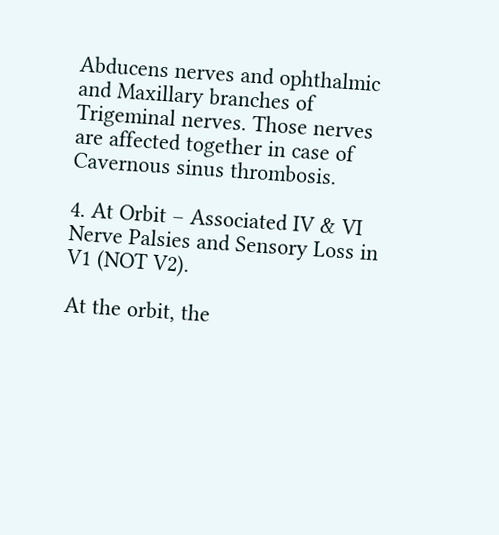Abducens nerves and ophthalmic and Maxillary branches of Trigeminal nerves. Those nerves are affected together in case of Cavernous sinus thrombosis.

4. At Orbit – Associated IV & VI Nerve Palsies and Sensory Loss in V1 (NOT V2).

At the orbit, the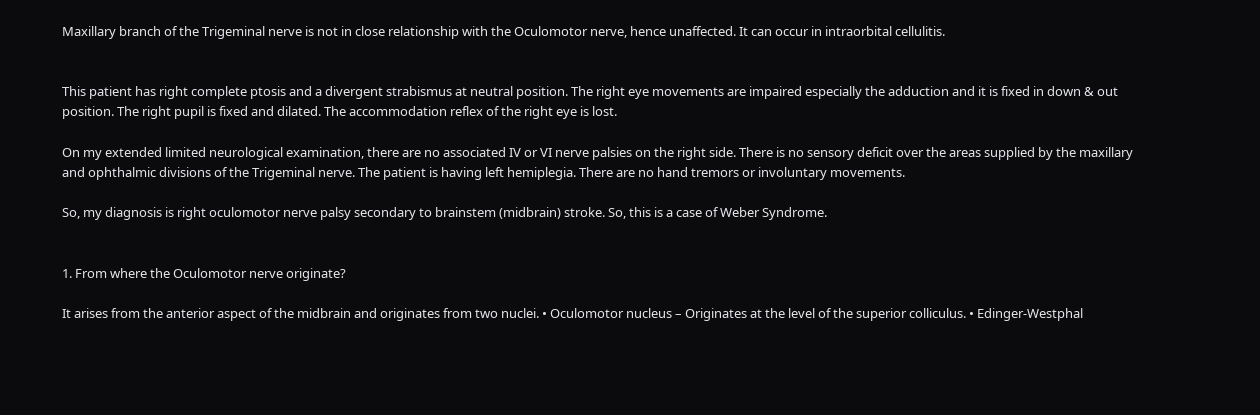Maxillary branch of the Trigeminal nerve is not in close relationship with the Oculomotor nerve, hence unaffected. It can occur in intraorbital cellulitis.


This patient has right complete ptosis and a divergent strabismus at neutral position. The right eye movements are impaired especially the adduction and it is fixed in down & out position. The right pupil is fixed and dilated. The accommodation reflex of the right eye is lost.

On my extended limited neurological examination, there are no associated IV or VI nerve palsies on the right side. There is no sensory deficit over the areas supplied by the maxillary and ophthalmic divisions of the Trigeminal nerve. The patient is having left hemiplegia. There are no hand tremors or involuntary movements.

So, my diagnosis is right oculomotor nerve palsy secondary to brainstem (midbrain) stroke. So, this is a case of Weber Syndrome.


1. From where the Oculomotor nerve originate?

It arises from the anterior aspect of the midbrain and originates from two nuclei. • Oculomotor nucleus – Originates at the level of the superior colliculus. • Edinger-Westphal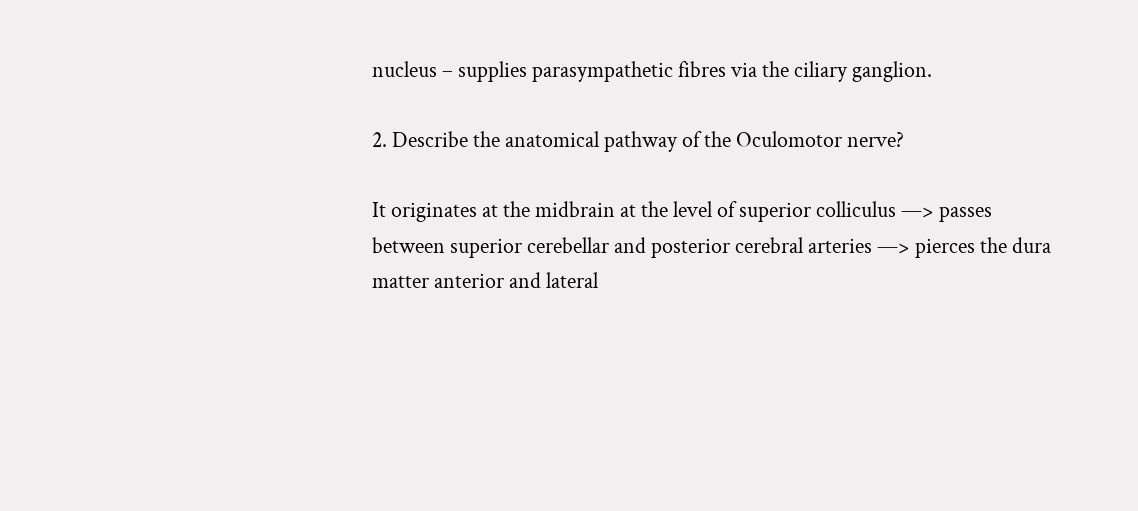nucleus – supplies parasympathetic fibres via the ciliary ganglion.

2. Describe the anatomical pathway of the Oculomotor nerve?

It originates at the midbrain at the level of superior colliculus —> passes between superior cerebellar and posterior cerebral arteries —> pierces the dura matter anterior and lateral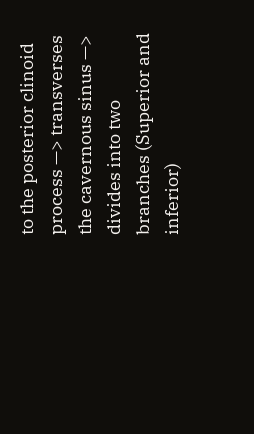to the posterior clinoid process —> transverses the cavernous sinus —> divides into two branches (Superior and inferior)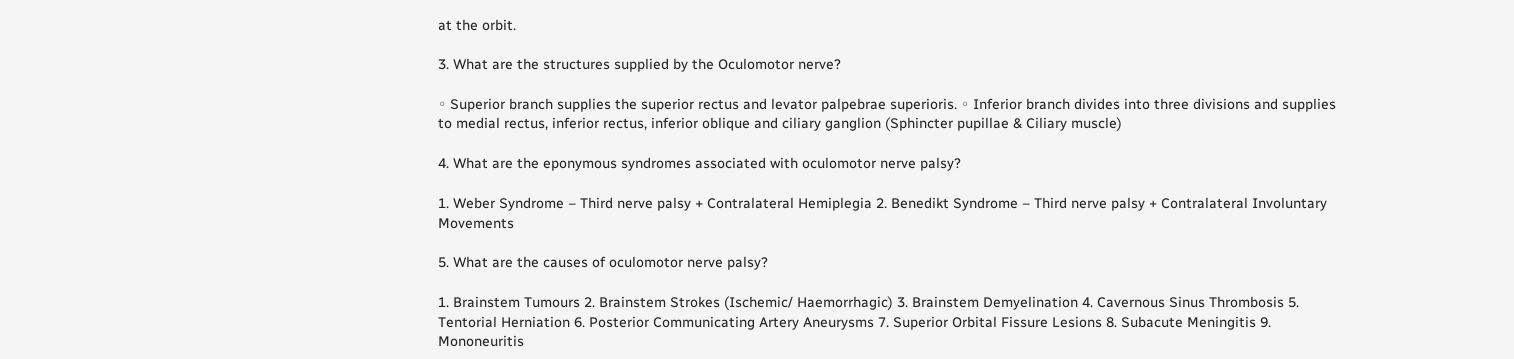at the orbit.

3. What are the structures supplied by the Oculomotor nerve?

◦ Superior branch supplies the superior rectus and levator palpebrae superioris. ◦ Inferior branch divides into three divisions and supplies to medial rectus, inferior rectus, inferior oblique and ciliary ganglion (Sphincter pupillae & Ciliary muscle)

4. What are the eponymous syndromes associated with oculomotor nerve palsy?

1. Weber Syndrome – Third nerve palsy + Contralateral Hemiplegia 2. Benedikt Syndrome – Third nerve palsy + Contralateral Involuntary Movements

5. What are the causes of oculomotor nerve palsy?

1. Brainstem Tumours 2. Brainstem Strokes (Ischemic/ Haemorrhagic) 3. Brainstem Demyelination 4. Cavernous Sinus Thrombosis 5. Tentorial Herniation 6. Posterior Communicating Artery Aneurysms 7. Superior Orbital Fissure Lesions 8. Subacute Meningitis 9. Mononeuritis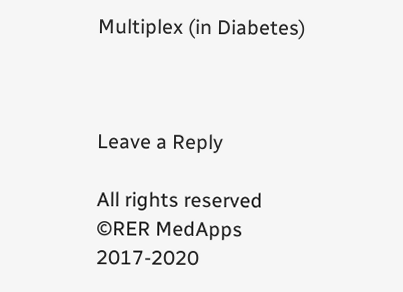Multiplex (in Diabetes)



Leave a Reply

All rights reserved ©RER MedApps 2017-2020